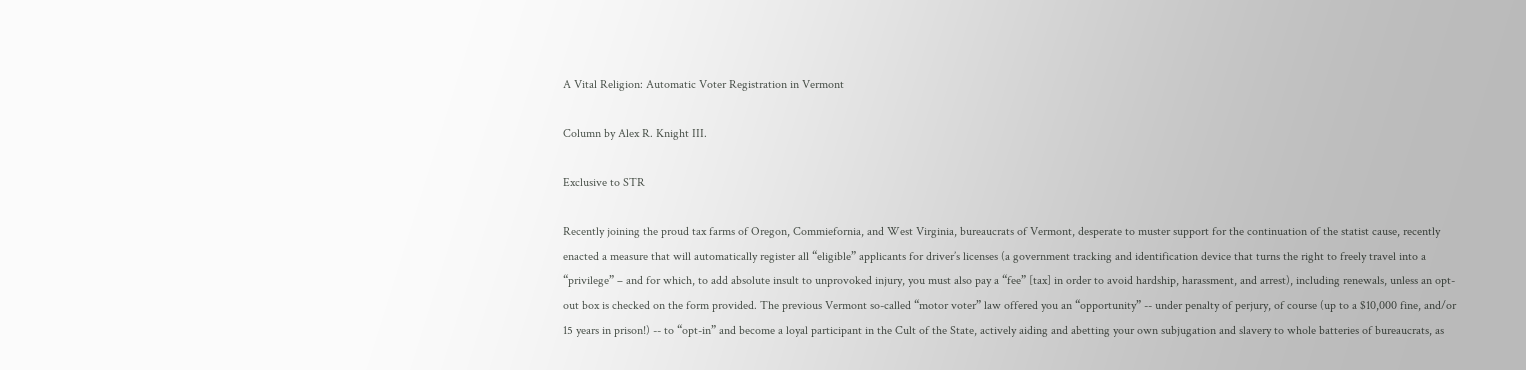A Vital Religion: Automatic Voter Registration in Vermont

Column by Alex R. Knight III.

Exclusive to STR

Recently joining the proud tax farms of Oregon, Commiefornia, and West Virginia, bureaucrats of Vermont, desperate to muster support for the continuation of the statist cause, recently enacted a measure that will automatically register all “eligible” applicants for driver’s licenses (a government tracking and identification device that turns the right to freely travel into a “privilege” – and for which, to add absolute insult to unprovoked injury, you must also pay a “fee” [tax] in order to avoid hardship, harassment, and arrest), including renewals, unless an opt-out box is checked on the form provided. The previous Vermont so-called “motor voter” law offered you an “opportunity” -- under penalty of perjury, of course (up to a $10,000 fine, and/or 15 years in prison!) -- to “opt-in” and become a loyal participant in the Cult of the State, actively aiding and abetting your own subjugation and slavery to whole batteries of bureaucrats, as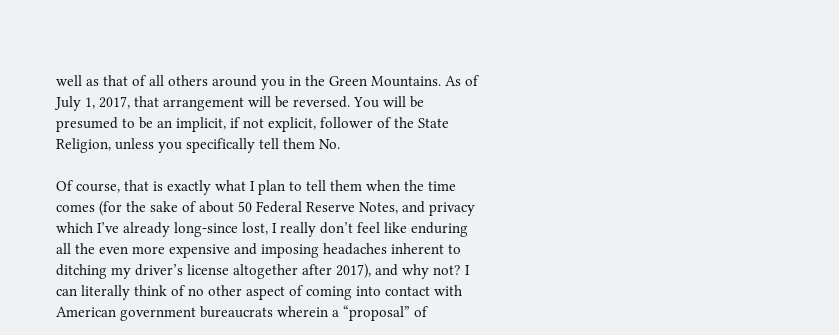well as that of all others around you in the Green Mountains. As of July 1, 2017, that arrangement will be reversed. You will be presumed to be an implicit, if not explicit, follower of the State Religion, unless you specifically tell them No.

Of course, that is exactly what I plan to tell them when the time comes (for the sake of about 50 Federal Reserve Notes, and privacy which I’ve already long-since lost, I really don’t feel like enduring all the even more expensive and imposing headaches inherent to ditching my driver’s license altogether after 2017), and why not? I can literally think of no other aspect of coming into contact with American government bureaucrats wherein a “proposal” of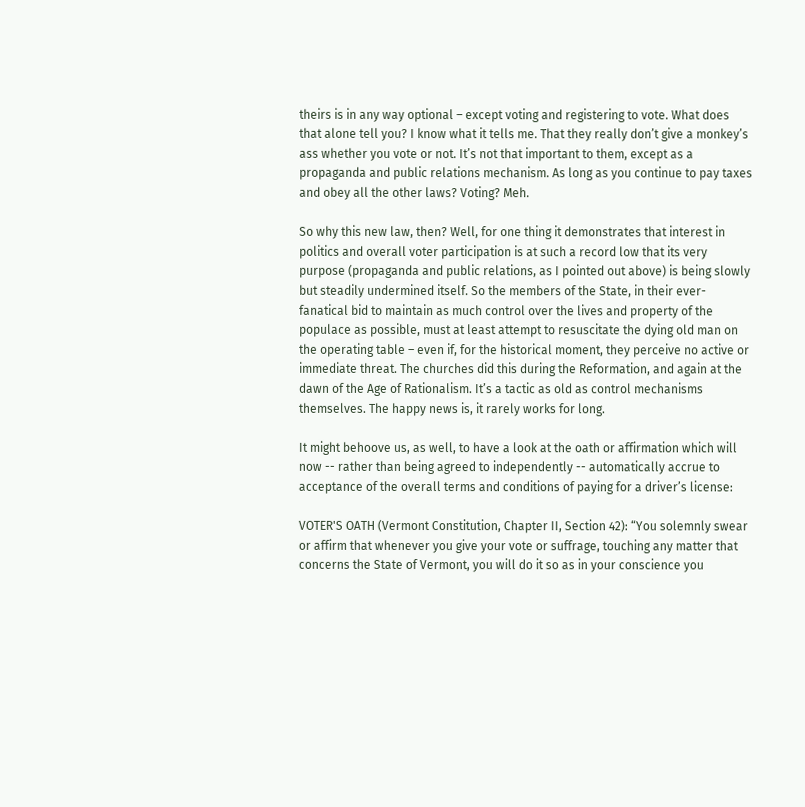theirs is in any way optional – except voting and registering to vote. What does that alone tell you? I know what it tells me. That they really don’t give a monkey’s ass whether you vote or not. It’s not that important to them, except as a propaganda and public relations mechanism. As long as you continue to pay taxes and obey all the other laws? Voting? Meh.

So why this new law, then? Well, for one thing it demonstrates that interest in politics and overall voter participation is at such a record low that its very purpose (propaganda and public relations, as I pointed out above) is being slowly but steadily undermined itself. So the members of the State, in their ever-fanatical bid to maintain as much control over the lives and property of the populace as possible, must at least attempt to resuscitate the dying old man on the operating table – even if, for the historical moment, they perceive no active or immediate threat. The churches did this during the Reformation, and again at the dawn of the Age of Rationalism. It’s a tactic as old as control mechanisms themselves. The happy news is, it rarely works for long.

It might behoove us, as well, to have a look at the oath or affirmation which will now -- rather than being agreed to independently -- automatically accrue to acceptance of the overall terms and conditions of paying for a driver’s license:

VOTER'S OATH (Vermont Constitution, Chapter II, Section 42): “You solemnly swear or affirm that whenever you give your vote or suffrage, touching any matter that concerns the State of Vermont, you will do it so as in your conscience you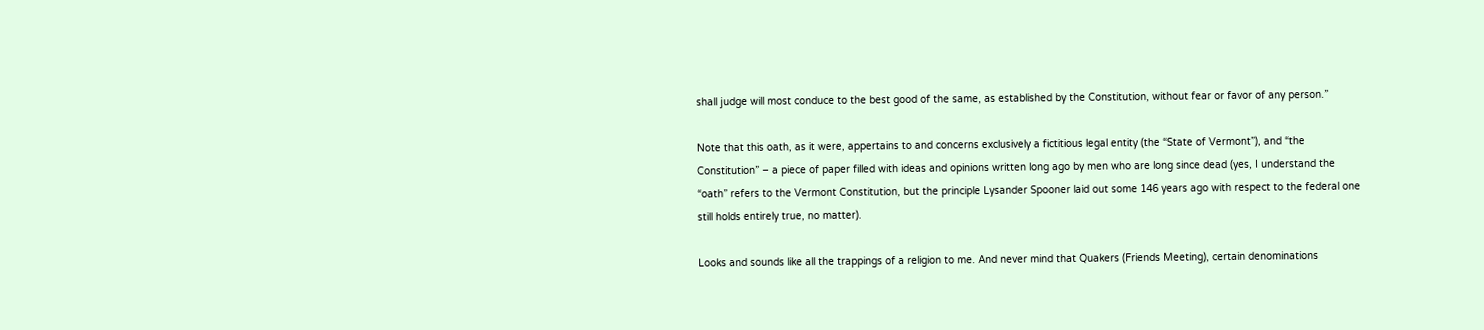shall judge will most conduce to the best good of the same, as established by the Constitution, without fear or favor of any person.”

Note that this oath, as it were, appertains to and concerns exclusively a fictitious legal entity (the “State of Vermont”), and “the Constitution” – a piece of paper filled with ideas and opinions written long ago by men who are long since dead (yes, I understand the “oath” refers to the Vermont Constitution, but the principle Lysander Spooner laid out some 146 years ago with respect to the federal one still holds entirely true, no matter).

Looks and sounds like all the trappings of a religion to me. And never mind that Quakers (Friends Meeting), certain denominations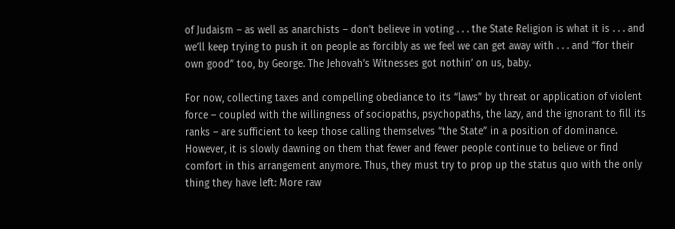of Judaism – as well as anarchists – don’t believe in voting . . . the State Religion is what it is . . . and we’ll keep trying to push it on people as forcibly as we feel we can get away with . . . and “for their own good” too, by George. The Jehovah’s Witnesses got nothin’ on us, baby.

For now, collecting taxes and compelling obediance to its “laws” by threat or application of violent force – coupled with the willingness of sociopaths, psychopaths, the lazy, and the ignorant to fill its ranks – are sufficient to keep those calling themselves “the State” in a position of dominance. However, it is slowly dawning on them that fewer and fewer people continue to believe or find comfort in this arrangement anymore. Thus, they must try to prop up the status quo with the only thing they have left: More raw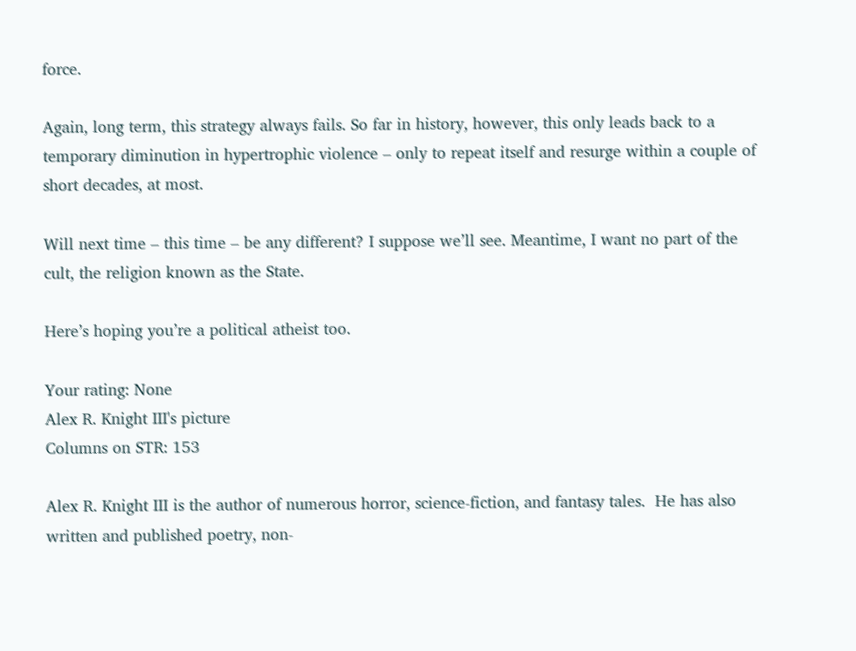force.

Again, long term, this strategy always fails. So far in history, however, this only leads back to a temporary diminution in hypertrophic violence – only to repeat itself and resurge within a couple of short decades, at most.

Will next time – this time – be any different? I suppose we’ll see. Meantime, I want no part of the cult, the religion known as the State.

Here’s hoping you’re a political atheist too.

Your rating: None
Alex R. Knight III's picture
Columns on STR: 153

Alex R. Knight III is the author of numerous horror, science-fiction, and fantasy tales.  He has also written and published poetry, non-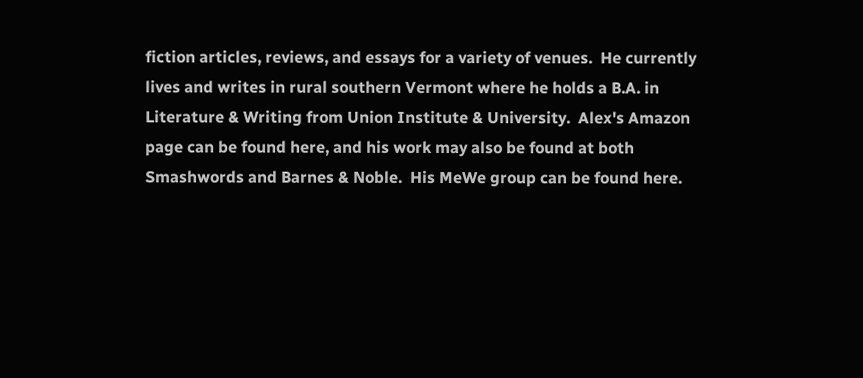fiction articles, reviews, and essays for a variety of venues.  He currently lives and writes in rural southern Vermont where he holds a B.A. in Literature & Writing from Union Institute & University.  Alex's Amazon page can be found here, and his work may also be found at both Smashwords and Barnes & Noble.  His MeWe group can be found here.